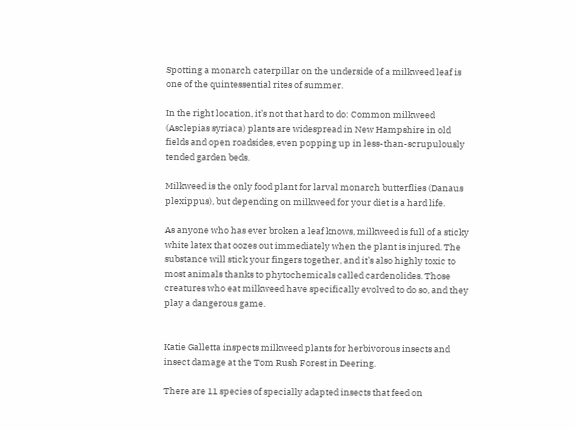Spotting a monarch caterpillar on the underside of a milkweed leaf is one of the quintessential rites of summer.

In the right location, it’s not that hard to do: Common milkweed (Asclepias syriaca) plants are widespread in New Hampshire in old fields and open roadsides, even popping up in less-than-scrupulously tended garden beds.

Milkweed is the only food plant for larval monarch butterflies (Danaus plexippus), but depending on milkweed for your diet is a hard life.

As anyone who has ever broken a leaf knows, milkweed is full of a sticky white latex that oozes out immediately when the plant is injured. The substance will stick your fingers together, and it’s also highly toxic to most animals thanks to phytochemicals called cardenolides. Those creatures who eat milkweed have specifically evolved to do so, and they play a dangerous game.


Katie Galletta inspects milkweed plants for herbivorous insects and insect damage at the Tom Rush Forest in Deering.

There are 11 species of specially adapted insects that feed on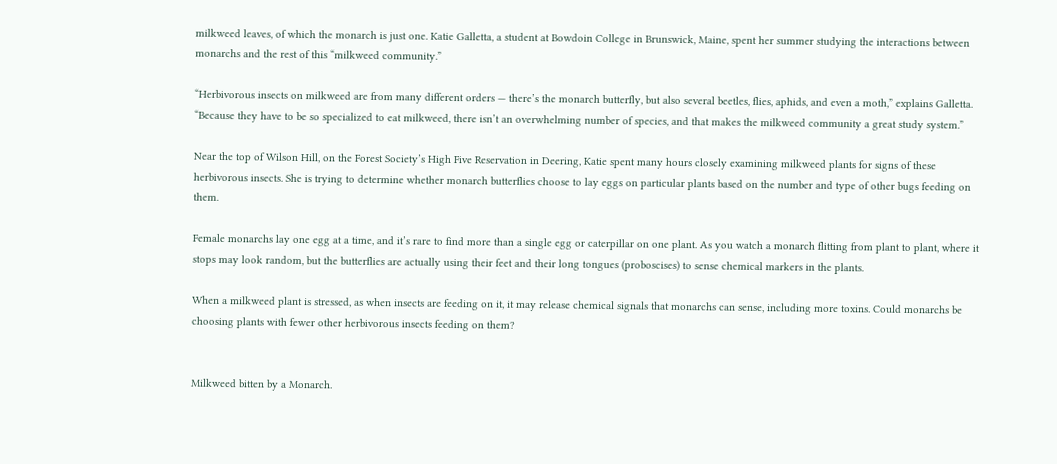milkweed leaves, of which the monarch is just one. Katie Galletta, a student at Bowdoin College in Brunswick, Maine, spent her summer studying the interactions between monarchs and the rest of this “milkweed community.”

“Herbivorous insects on milkweed are from many different orders — there’s the monarch butterfly, but also several beetles, flies, aphids, and even a moth,” explains Galletta. “Because they have to be so specialized to eat milkweed, there isn’t an overwhelming number of species, and that makes the milkweed community a great study system.”

Near the top of Wilson Hill, on the Forest Society’s High Five Reservation in Deering, Katie spent many hours closely examining milkweed plants for signs of these herbivorous insects. She is trying to determine whether monarch butterflies choose to lay eggs on particular plants based on the number and type of other bugs feeding on them.

Female monarchs lay one egg at a time, and it’s rare to find more than a single egg or caterpillar on one plant. As you watch a monarch flitting from plant to plant, where it stops may look random, but the butterflies are actually using their feet and their long tongues (proboscises) to sense chemical markers in the plants.

When a milkweed plant is stressed, as when insects are feeding on it, it may release chemical signals that monarchs can sense, including more toxins. Could monarchs be choosing plants with fewer other herbivorous insects feeding on them?


Milkweed bitten by a Monarch.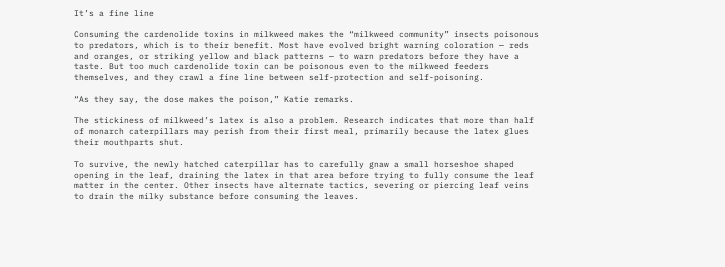It’s a fine line

Consuming the cardenolide toxins in milkweed makes the “milkweed community” insects poisonous to predators, which is to their benefit. Most have evolved bright warning coloration — reds and oranges, or striking yellow and black patterns — to warn predators before they have a taste. But too much cardenolide toxin can be poisonous even to the milkweed feeders themselves, and they crawl a fine line between self-protection and self-poisoning.

“As they say, the dose makes the poison,” Katie remarks.

The stickiness of milkweed’s latex is also a problem. Research indicates that more than half of monarch caterpillars may perish from their first meal, primarily because the latex glues their mouthparts shut.

To survive, the newly hatched caterpillar has to carefully gnaw a small horseshoe shaped opening in the leaf, draining the latex in that area before trying to fully consume the leaf matter in the center. Other insects have alternate tactics, severing or piercing leaf veins to drain the milky substance before consuming the leaves.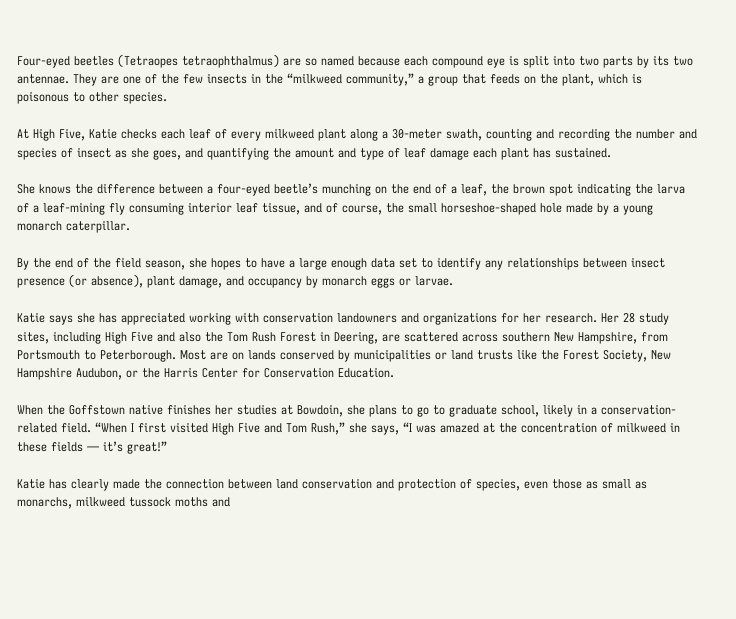Four-eyed beetles (Tetraopes tetraophthalmus) are so named because each compound eye is split into two parts by its two antennae. They are one of the few insects in the “milkweed community,” a group that feeds on the plant, which is poisonous to other species.

At High Five, Katie checks each leaf of every milkweed plant along a 30-meter swath, counting and recording the number and species of insect as she goes, and quantifying the amount and type of leaf damage each plant has sustained.

She knows the difference between a four-eyed beetle’s munching on the end of a leaf, the brown spot indicating the larva of a leaf-mining fly consuming interior leaf tissue, and of course, the small horseshoe-shaped hole made by a young monarch caterpillar.

By the end of the field season, she hopes to have a large enough data set to identify any relationships between insect presence (or absence), plant damage, and occupancy by monarch eggs or larvae.

Katie says she has appreciated working with conservation landowners and organizations for her research. Her 28 study sites, including High Five and also the Tom Rush Forest in Deering, are scattered across southern New Hampshire, from Portsmouth to Peterborough. Most are on lands conserved by municipalities or land trusts like the Forest Society, New Hampshire Audubon, or the Harris Center for Conservation Education.

When the Goffstown native finishes her studies at Bowdoin, she plans to go to graduate school, likely in a conservation-related field. “When I first visited High Five and Tom Rush,” she says, “I was amazed at the concentration of milkweed in these fields — it’s great!”

Katie has clearly made the connection between land conservation and protection of species, even those as small as monarchs, milkweed tussock moths and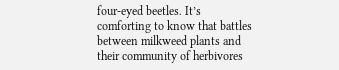four-eyed beetles. It’s comforting to know that battles between milkweed plants and their community of herbivores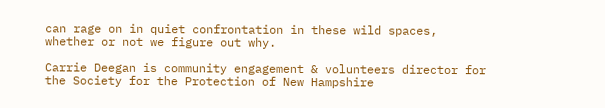can rage on in quiet confrontation in these wild spaces, whether or not we figure out why.

Carrie Deegan is community engagement & volunteers director for the Society for the Protection of New Hampshire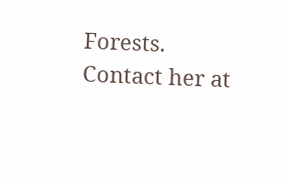Forests. Contact her at